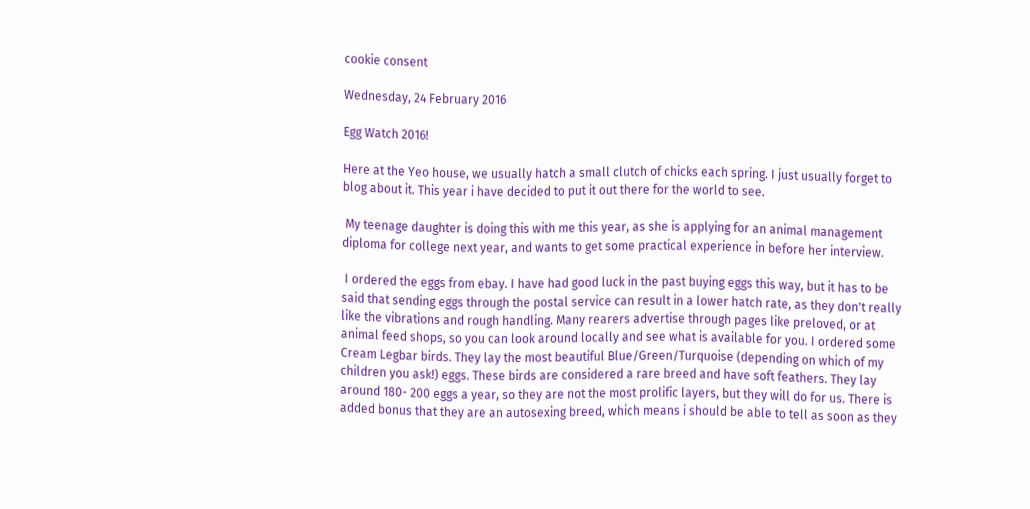cookie consent

Wednesday, 24 February 2016

Egg Watch 2016!

Here at the Yeo house, we usually hatch a small clutch of chicks each spring. I just usually forget to blog about it. This year i have decided to put it out there for the world to see.

 My teenage daughter is doing this with me this year, as she is applying for an animal management diploma for college next year, and wants to get some practical experience in before her interview.

 I ordered the eggs from ebay. I have had good luck in the past buying eggs this way, but it has to be said that sending eggs through the postal service can result in a lower hatch rate, as they don't really like the vibrations and rough handling. Many rearers advertise through pages like preloved, or at animal feed shops, so you can look around locally and see what is available for you. I ordered some Cream Legbar birds. They lay the most beautiful Blue/Green/Turquoise (depending on which of my children you ask!) eggs. These birds are considered a rare breed and have soft feathers. They lay around 180- 200 eggs a year, so they are not the most prolific layers, but they will do for us. There is added bonus that they are an autosexing breed, which means i should be able to tell as soon as they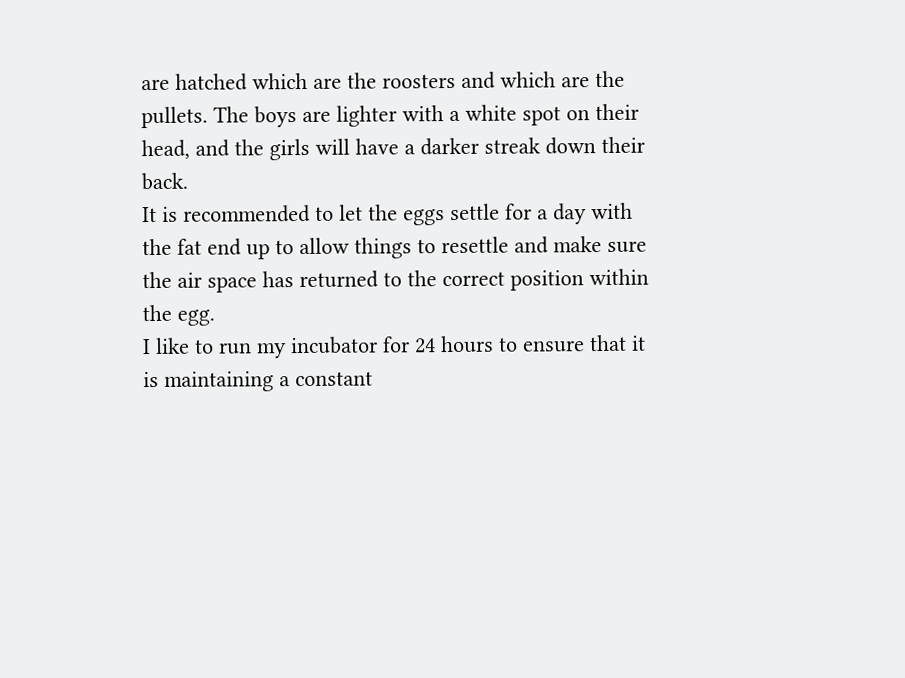are hatched which are the roosters and which are the pullets. The boys are lighter with a white spot on their head, and the girls will have a darker streak down their back.
It is recommended to let the eggs settle for a day with the fat end up to allow things to resettle and make sure the air space has returned to the correct position within the egg.
I like to run my incubator for 24 hours to ensure that it is maintaining a constant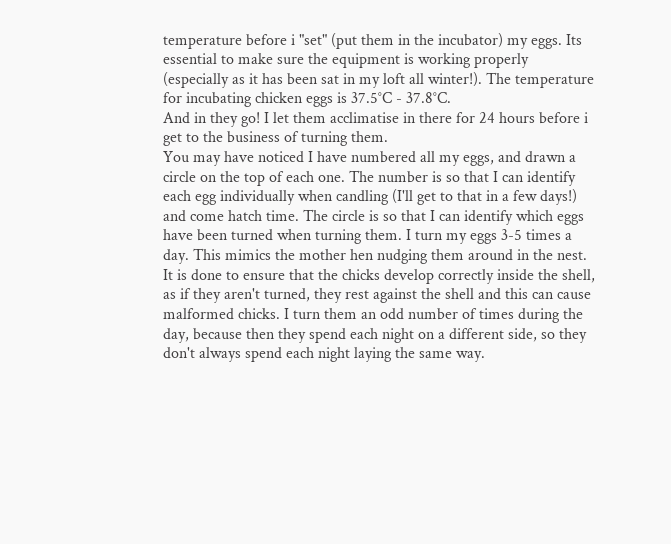temperature before i "set" (put them in the incubator) my eggs. Its essential to make sure the equipment is working properly (especially as it has been sat in my loft all winter!). The temperature for incubating chicken eggs is 37.5°C - 37.8°C.
And in they go! I let them acclimatise in there for 24 hours before i get to the business of turning them.
You may have noticed I have numbered all my eggs, and drawn a circle on the top of each one. The number is so that I can identify each egg individually when candling (I'll get to that in a few days!) and come hatch time. The circle is so that I can identify which eggs have been turned when turning them. I turn my eggs 3-5 times a day. This mimics the mother hen nudging them around in the nest. It is done to ensure that the chicks develop correctly inside the shell, as if they aren't turned, they rest against the shell and this can cause malformed chicks. I turn them an odd number of times during the day, because then they spend each night on a different side, so they don't always spend each night laying the same way.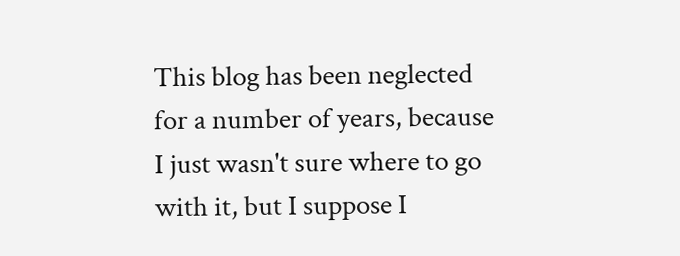This blog has been neglected for a number of years, because I just wasn't sure where to go with it, but I suppose I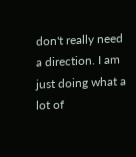don't really need a direction. I am just doing what a lot of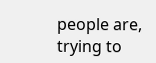people are, trying to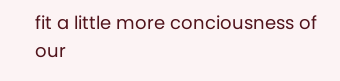fit a little more conciousness of our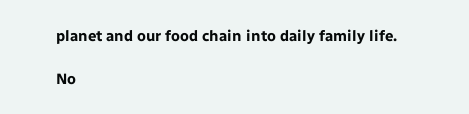planet and our food chain into daily family life.

No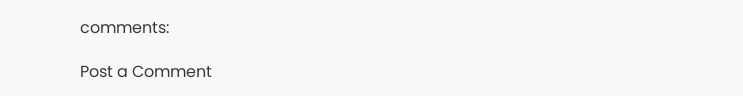comments:

Post a Comment